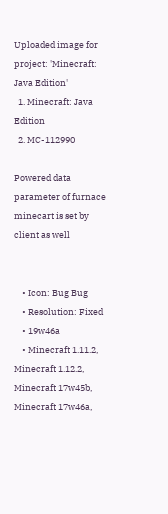Uploaded image for project: 'Minecraft: Java Edition'
  1. Minecraft: Java Edition
  2. MC-112990

Powered data parameter of furnace minecart is set by client as well


    • Icon: Bug Bug
    • Resolution: Fixed
    • 19w46a
    • Minecraft 1.11.2, Minecraft 1.12.2, Minecraft 17w45b, Minecraft 17w46a,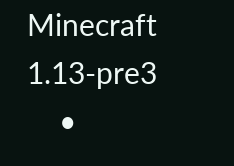Minecraft 1.13-pre3
    •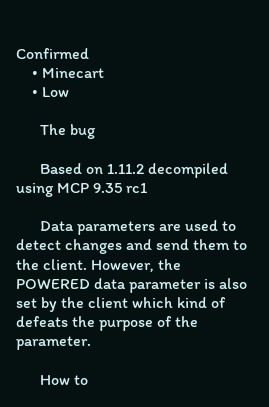Confirmed
    • Minecart
    • Low

      The bug

      Based on 1.11.2 decompiled using MCP 9.35 rc1

      Data parameters are used to detect changes and send them to the client. However, the POWERED data parameter is also set by the client which kind of defeats the purpose of the parameter.

      How to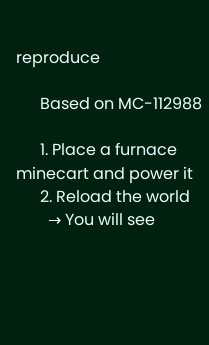reproduce

      Based on MC-112988

      1. Place a furnace minecart and power it
      2. Reload the world
        → You will see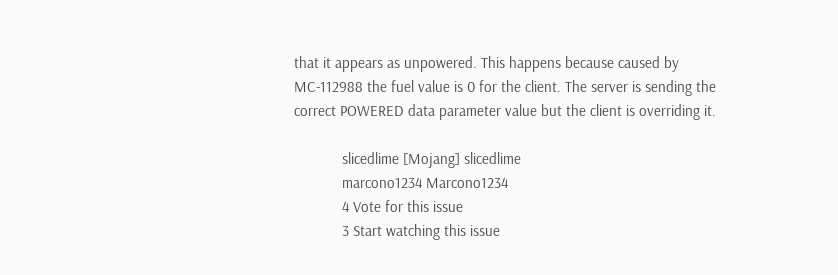that it appears as unpowered. This happens because caused by MC-112988 the fuel value is 0 for the client. The server is sending the correct POWERED data parameter value but the client is overriding it.

            slicedlime [Mojang] slicedlime
            marcono1234 Marcono1234
            4 Vote for this issue
            3 Start watching this issue